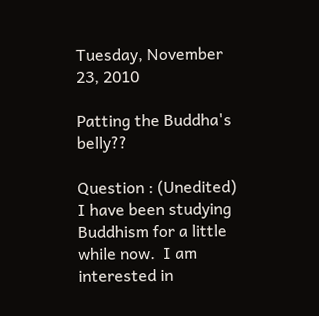Tuesday, November 23, 2010

Patting the Buddha's belly??

Question : (Unedited)
I have been studying Buddhism for a little while now.  I am interested in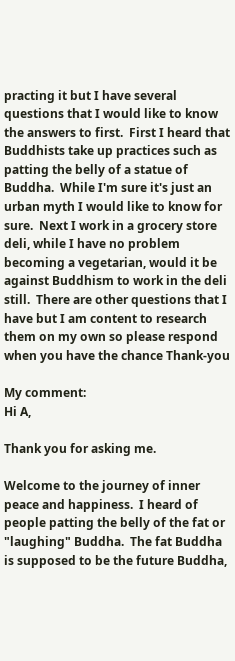practing it but I have several questions that I would like to know the answers to first.  First I heard that Buddhists take up practices such as patting the belly of a statue of Buddha.  While I'm sure it's just an urban myth I would like to know for sure.  Next I work in a grocery store deli, while I have no problem becoming a vegetarian, would it be against Buddhism to work in the deli still.  There are other questions that I have but I am content to research them on my own so please respond when you have the chance Thank-you

My comment:
Hi A,

Thank you for asking me.

Welcome to the journey of inner peace and happiness.  I heard of people patting the belly of the fat or "laughing" Buddha.  The fat Buddha is supposed to be the future Buddha,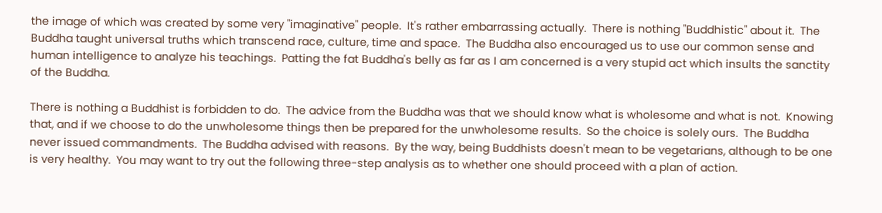the image of which was created by some very "imaginative" people.  It's rather embarrassing actually.  There is nothing "Buddhistic" about it.  The Buddha taught universal truths which transcend race, culture, time and space.  The Buddha also encouraged us to use our common sense and human intelligence to analyze his teachings.  Patting the fat Buddha's belly as far as I am concerned is a very stupid act which insults the sanctity of the Buddha.

There is nothing a Buddhist is forbidden to do.  The advice from the Buddha was that we should know what is wholesome and what is not.  Knowing that, and if we choose to do the unwholesome things then be prepared for the unwholesome results.  So the choice is solely ours.  The Buddha never issued commandments.  The Buddha advised with reasons.  By the way, being Buddhists doesn't mean to be vegetarians, although to be one is very healthy.  You may want to try out the following three-step analysis as to whether one should proceed with a plan of action.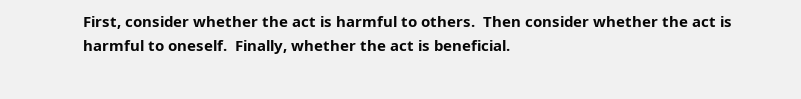First, consider whether the act is harmful to others.  Then consider whether the act is harmful to oneself.  Finally, whether the act is beneficial.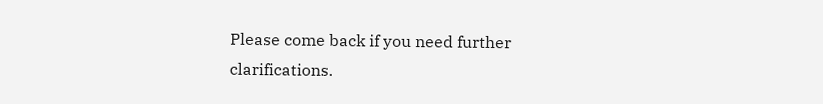Please come back if you need further clarifications.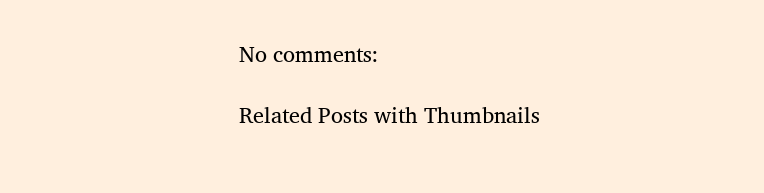No comments:

Related Posts with Thumbnails